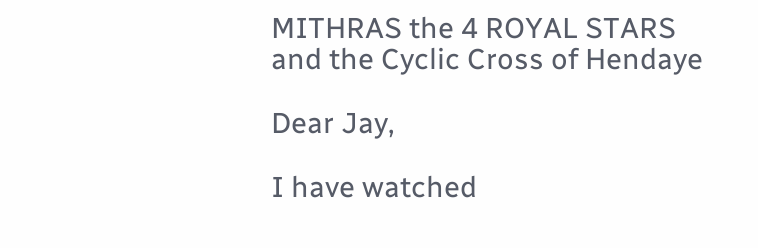MITHRAS the 4 ROYAL STARS and the Cyclic Cross of Hendaye

Dear Jay,

I have watched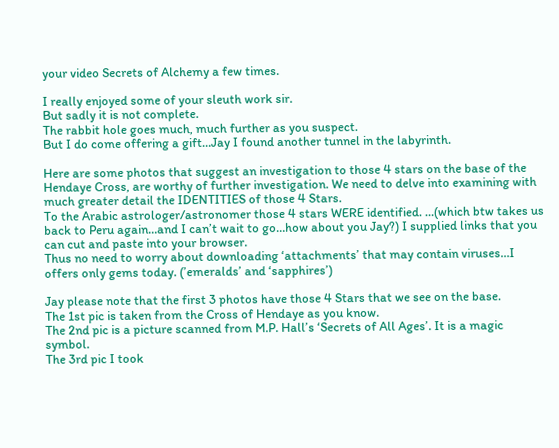your video Secrets of Alchemy a few times.

I really enjoyed some of your sleuth work sir.
But sadly it is not complete.
The rabbit hole goes much, much further as you suspect.
But I do come offering a gift…Jay I found another tunnel in the labyrinth.

Here are some photos that suggest an investigation to those 4 stars on the base of the Hendaye Cross, are worthy of further investigation. We need to delve into examining with much greater detail the IDENTITIES of those 4 Stars.
To the Arabic astrologer/astronomer those 4 stars WERE identified. …(which btw takes us back to Peru again…and I can’t wait to go…how about you Jay?) I supplied links that you can cut and paste into your browser.
Thus no need to worry about downloading ‘attachments’ that may contain viruses…I offers only gems today. (’emeralds’ and ‘sapphires’)

Jay please note that the first 3 photos have those 4 Stars that we see on the base.
The 1st pic is taken from the Cross of Hendaye as you know.
The 2nd pic is a picture scanned from M.P. Hall’s ‘Secrets of All Ages’. It is a magic symbol.
The 3rd pic I took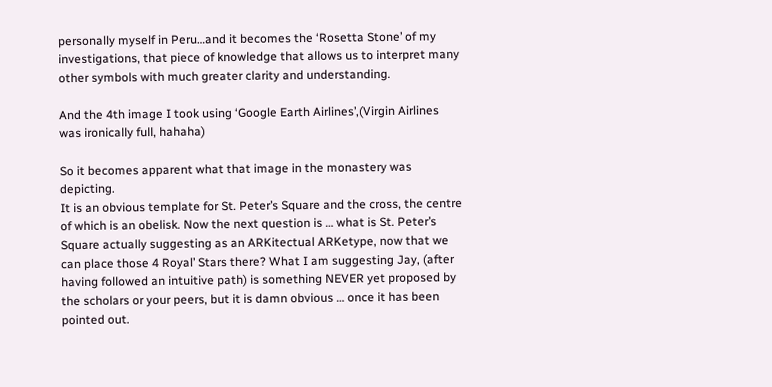personally myself in Peru…and it becomes the ‘Rosetta Stone’ of my investigations, that piece of knowledge that allows us to interpret many other symbols with much greater clarity and understanding.

And the 4th image I took using ‘Google Earth Airlines’,(Virgin Airlines was ironically full, hahaha)

So it becomes apparent what that image in the monastery was depicting.
It is an obvious template for St. Peter’s Square and the cross, the centre of which is an obelisk. Now the next question is … what is St. Peter’s Square actually suggesting as an ARKitectual ARKetype, now that we can place those 4 Royal’ Stars there? What I am suggesting Jay, (after having followed an intuitive path) is something NEVER yet proposed by the scholars or your peers, but it is damn obvious … once it has been pointed out.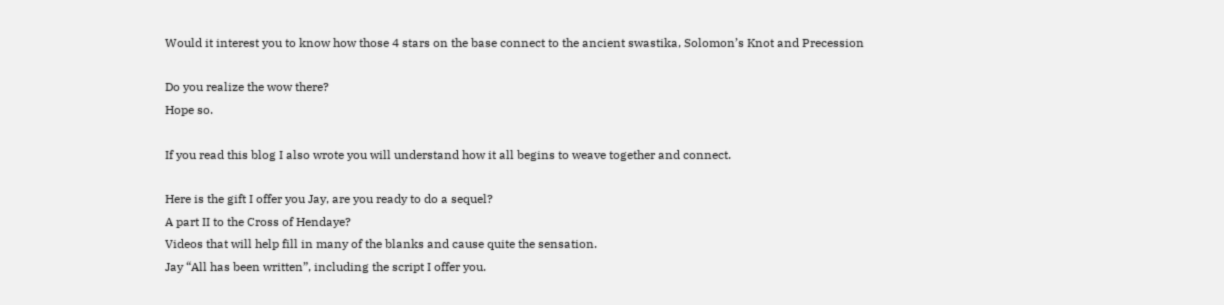Would it interest you to know how those 4 stars on the base connect to the ancient swastika, Solomon’s Knot and Precession

Do you realize the wow there?
Hope so.

If you read this blog I also wrote you will understand how it all begins to weave together and connect.

Here is the gift I offer you Jay, are you ready to do a sequel?
A part II to the Cross of Hendaye?
Videos that will help fill in many of the blanks and cause quite the sensation.
Jay “All has been written”, including the script I offer you.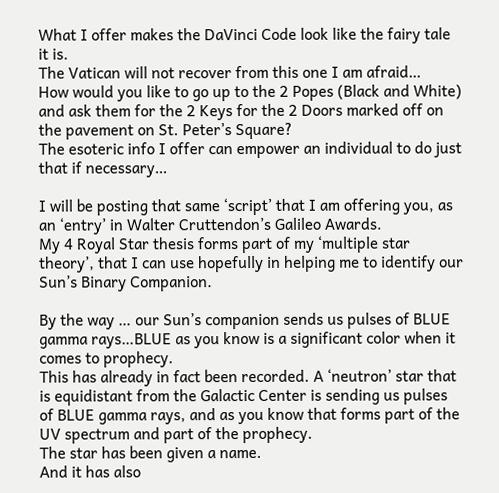What I offer makes the DaVinci Code look like the fairy tale it is.
The Vatican will not recover from this one I am afraid…
How would you like to go up to the 2 Popes (Black and White) and ask them for the 2 Keys for the 2 Doors marked off on the pavement on St. Peter’s Square?
The esoteric info I offer can empower an individual to do just that if necessary…

I will be posting that same ‘script’ that I am offering you, as an ‘entry’ in Walter Cruttendon’s Galileo Awards.
My 4 Royal Star thesis forms part of my ‘multiple star theory’, that I can use hopefully in helping me to identify our Sun’s Binary Companion.

By the way … our Sun’s companion sends us pulses of BLUE gamma rays…BLUE as you know is a significant color when it comes to prophecy.
This has already in fact been recorded. A ‘neutron’ star that is equidistant from the Galactic Center is sending us pulses of BLUE gamma rays, and as you know that forms part of the UV spectrum and part of the prophecy.
The star has been given a name.
And it has also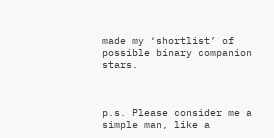made my ‘shortlist’ of possible binary companion stars.



p.s. Please consider me a simple man, like a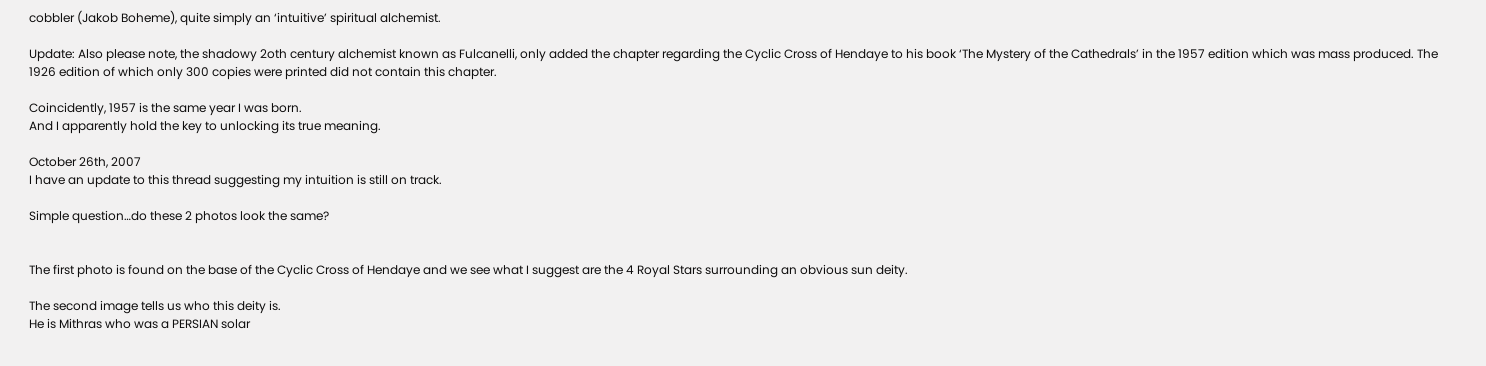cobbler (Jakob Boheme), quite simply an ‘intuitive’ spiritual alchemist.

Update: Also please note, the shadowy 2oth century alchemist known as Fulcanelli, only added the chapter regarding the Cyclic Cross of Hendaye to his book ‘The Mystery of the Cathedrals’ in the 1957 edition which was mass produced. The 1926 edition of which only 300 copies were printed did not contain this chapter.

Coincidently, 1957 is the same year I was born.
And I apparently hold the key to unlocking its true meaning.

October 26th, 2007
I have an update to this thread suggesting my intuition is still on track.

Simple question…do these 2 photos look the same?


The first photo is found on the base of the Cyclic Cross of Hendaye and we see what I suggest are the 4 Royal Stars surrounding an obvious sun deity.

The second image tells us who this deity is.
He is Mithras who was a PERSIAN solar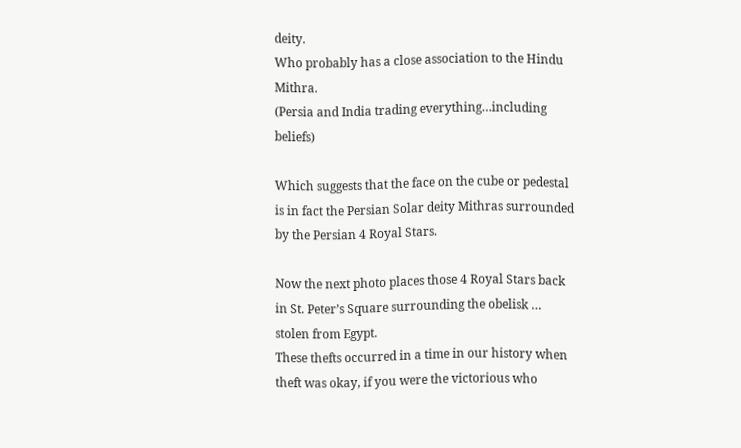deity.
Who probably has a close association to the Hindu Mithra.
(Persia and India trading everything…including beliefs)

Which suggests that the face on the cube or pedestal is in fact the Persian Solar deity Mithras surrounded by the Persian 4 Royal Stars.

Now the next photo places those 4 Royal Stars back in St. Peter’s Square surrounding the obelisk … stolen from Egypt.
These thefts occurred in a time in our history when theft was okay, if you were the victorious who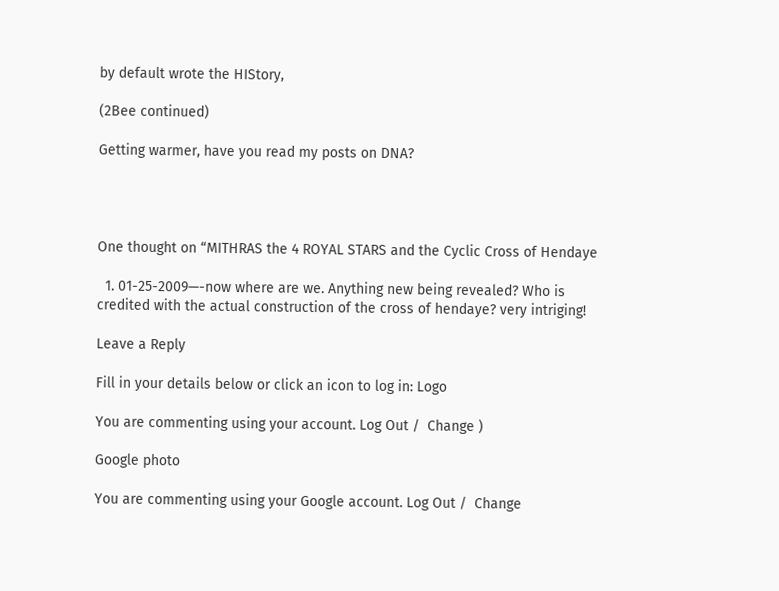by default wrote the HIStory,

(2Bee continued)

Getting warmer, have you read my posts on DNA?




One thought on “MITHRAS the 4 ROYAL STARS and the Cyclic Cross of Hendaye

  1. 01-25-2009—-now where are we. Anything new being revealed? Who is credited with the actual construction of the cross of hendaye? very intriging!

Leave a Reply

Fill in your details below or click an icon to log in: Logo

You are commenting using your account. Log Out /  Change )

Google photo

You are commenting using your Google account. Log Out /  Change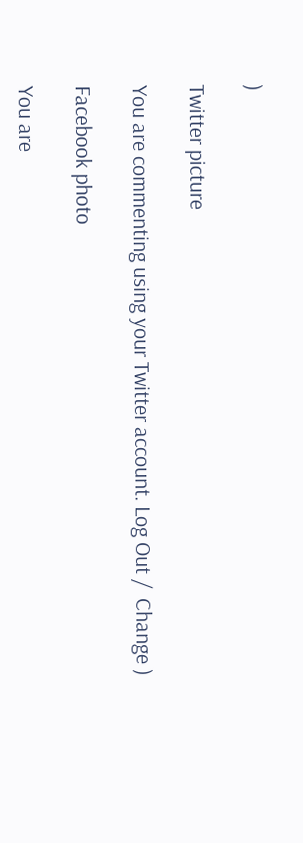)

Twitter picture

You are commenting using your Twitter account. Log Out /  Change )

Facebook photo

You are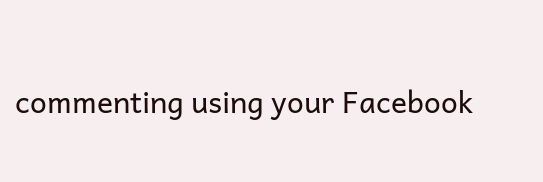commenting using your Facebook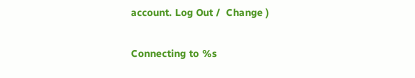account. Log Out /  Change )

Connecting to %s